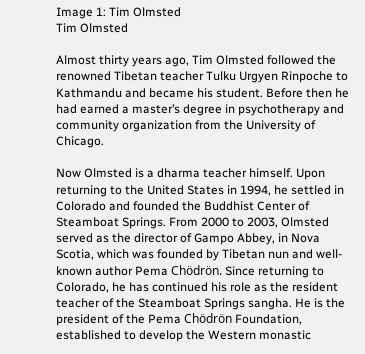Image 1: Tim Olmsted
Tim Olmsted

Almost thirty years ago, Tim Olmsted followed the renowned Tibetan teacher Tulku Urgyen Rinpoche to Kathmandu and became his student. Before then he had earned a master’s degree in psychotherapy and community organization from the University of Chicago.

Now Olmsted is a dharma teacher himself. Upon returning to the United States in 1994, he settled in Colorado and founded the Buddhist Center of Steamboat Springs. From 2000 to 2003, Olmsted served as the director of Gampo Abbey, in Nova Scotia, which was founded by Tibetan nun and well-known author Pema Chödrön. Since returning to Colorado, he has continued his role as the resident teacher of the Steamboat Springs sangha. He is the president of the Pema Chödrön Foundation, established to develop the Western monastic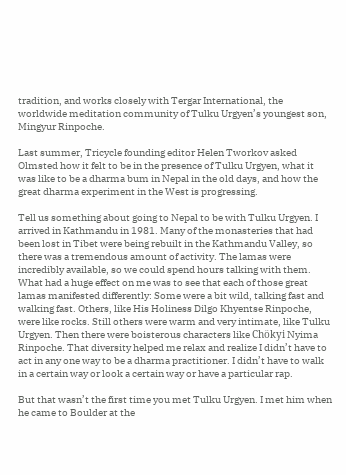tradition, and works closely with Tergar International, the worldwide meditation community of Tulku Urgyen’s youngest son, Mingyur Rinpoche.

Last summer, Tricycle founding editor Helen Tworkov asked Olmsted how it felt to be in the presence of Tulku Urgyen, what it was like to be a dharma bum in Nepal in the old days, and how the great dharma experiment in the West is progressing.

Tell us something about going to Nepal to be with Tulku Urgyen. I arrived in Kathmandu in 1981. Many of the monasteries that had been lost in Tibet were being rebuilt in the Kathmandu Valley, so there was a tremendous amount of activity. The lamas were incredibly available, so we could spend hours talking with them. What had a huge effect on me was to see that each of those great lamas manifested differently: Some were a bit wild, talking fast and walking fast. Others, like His Holiness Dilgo Khyentse Rinpoche, were like rocks. Still others were warm and very intimate, like Tulku Urgyen. Then there were boisterous characters like Chökyi Nyima Rinpoche. That diversity helped me relax and realize I didn’t have to act in any one way to be a dharma practitioner. I didn’t have to walk in a certain way or look a certain way or have a particular rap.

But that wasn’t the first time you met Tulku Urgyen. I met him when he came to Boulder at the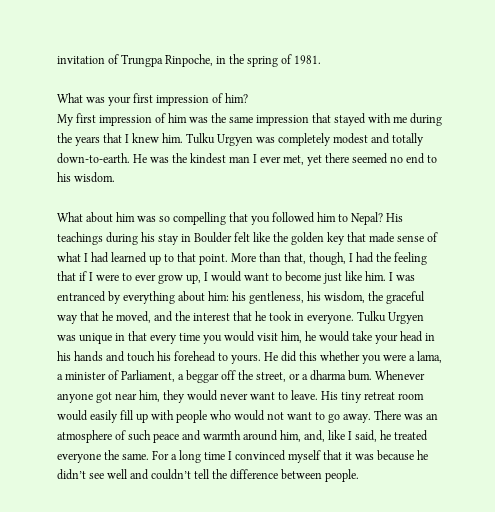invitation of Trungpa Rinpoche, in the spring of 1981.

What was your first impression of him?
My first impression of him was the same impression that stayed with me during the years that I knew him. Tulku Urgyen was completely modest and totally down-to-earth. He was the kindest man I ever met, yet there seemed no end to his wisdom.

What about him was so compelling that you followed him to Nepal? His teachings during his stay in Boulder felt like the golden key that made sense of what I had learned up to that point. More than that, though, I had the feeling that if I were to ever grow up, I would want to become just like him. I was entranced by everything about him: his gentleness, his wisdom, the graceful way that he moved, and the interest that he took in everyone. Tulku Urgyen was unique in that every time you would visit him, he would take your head in his hands and touch his forehead to yours. He did this whether you were a lama, a minister of Parliament, a beggar off the street, or a dharma bum. Whenever anyone got near him, they would never want to leave. His tiny retreat room would easily fill up with people who would not want to go away. There was an atmosphere of such peace and warmth around him, and, like I said, he treated everyone the same. For a long time I convinced myself that it was because he didn’t see well and couldn’t tell the difference between people.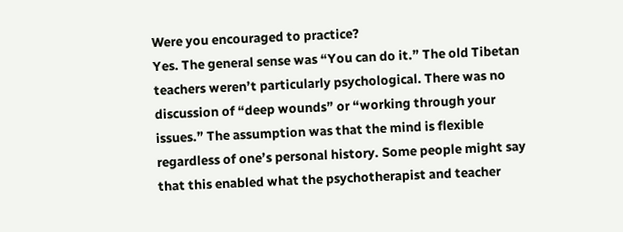Were you encouraged to practice?
Yes. The general sense was “You can do it.” The old Tibetan teachers weren’t particularly psychological. There was no discussion of “deep wounds” or “working through your issues.” The assumption was that the mind is flexible regardless of one’s personal history. Some people might say that this enabled what the psychotherapist and teacher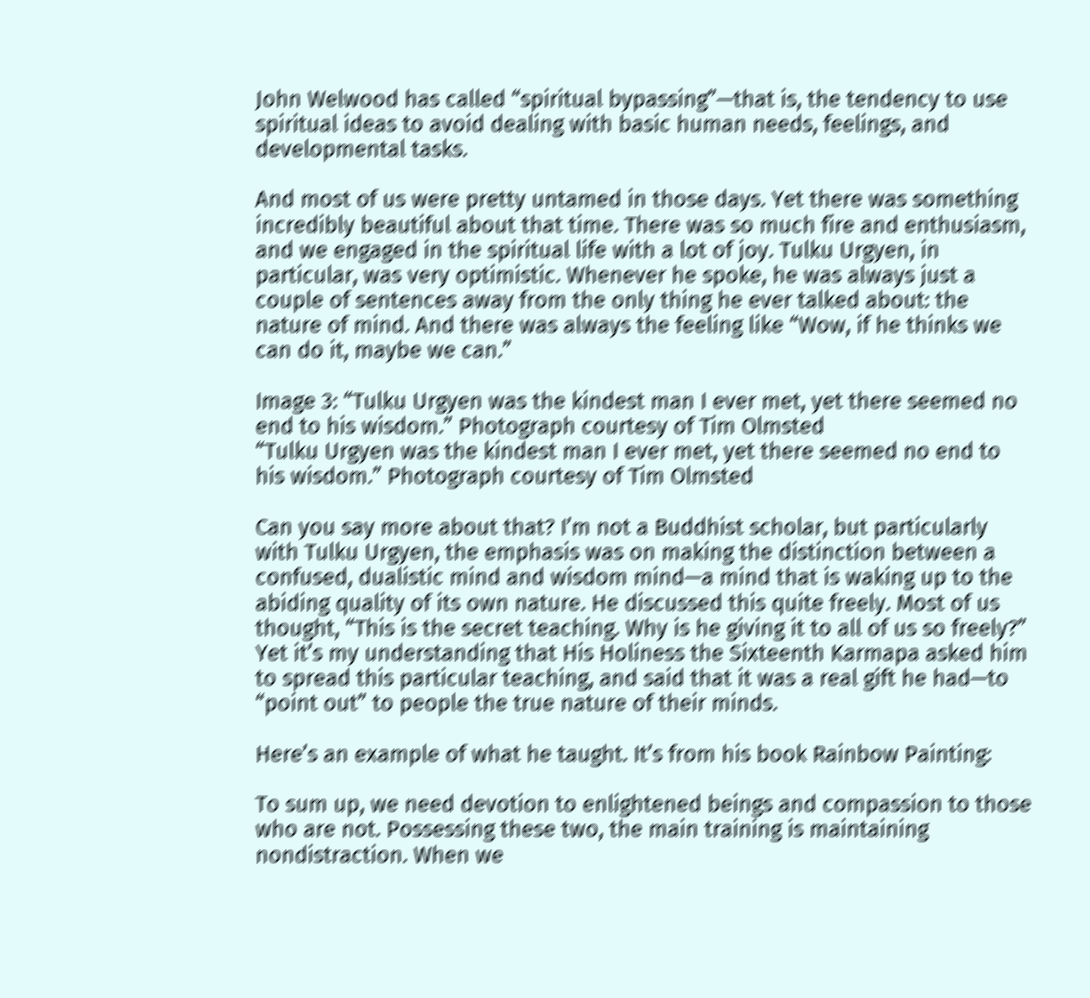John Welwood has called “spiritual bypassing”—that is, the tendency to use spiritual ideas to avoid dealing with basic human needs, feelings, and developmental tasks.

And most of us were pretty untamed in those days. Yet there was something incredibly beautiful about that time. There was so much fire and enthusiasm, and we engaged in the spiritual life with a lot of joy. Tulku Urgyen, in particular, was very optimistic. Whenever he spoke, he was always just a couple of sentences away from the only thing he ever talked about: the nature of mind. And there was always the feeling like “Wow, if he thinks we can do it, maybe we can.”

Image 3: “Tulku Urgyen was the kindest man I ever met, yet there seemed no end to his wisdom.” Photograph courtesy of Tim Olmsted
“Tulku Urgyen was the kindest man I ever met, yet there seemed no end to his wisdom.” Photograph courtesy of Tim Olmsted

Can you say more about that? I’m not a Buddhist scholar, but particularly with Tulku Urgyen, the emphasis was on making the distinction between a confused, dualistic mind and wisdom mind—a mind that is waking up to the abiding quality of its own nature. He discussed this quite freely. Most of us thought, “This is the secret teaching. Why is he giving it to all of us so freely?” Yet it’s my understanding that His Holiness the Sixteenth Karmapa asked him to spread this particular teaching, and said that it was a real gift he had—to “point out” to people the true nature of their minds.

Here’s an example of what he taught. It’s from his book Rainbow Painting:

To sum up, we need devotion to enlightened beings and compassion to those who are not. Possessing these two, the main training is maintaining nondistraction. When we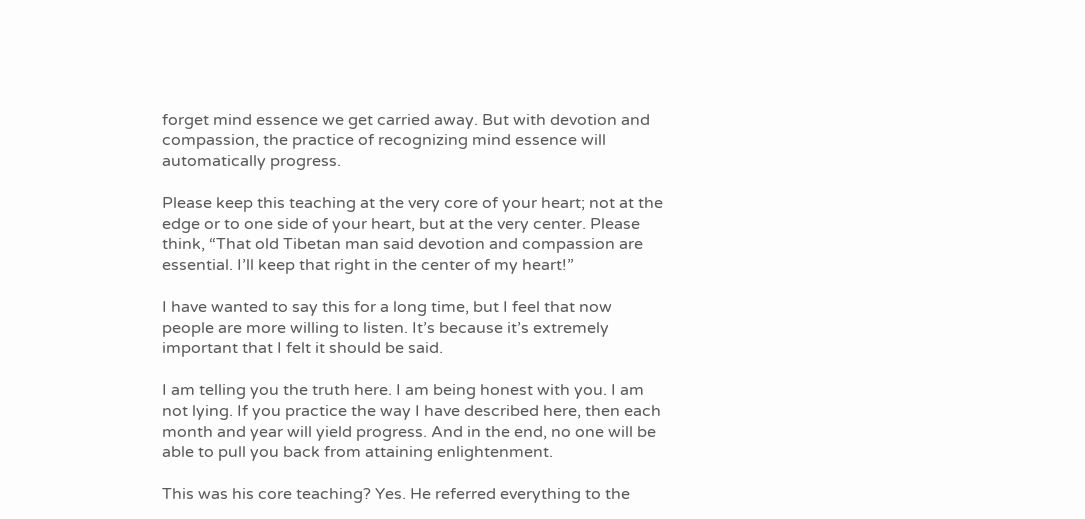forget mind essence we get carried away. But with devotion and compassion, the practice of recognizing mind essence will automatically progress.

Please keep this teaching at the very core of your heart; not at the edge or to one side of your heart, but at the very center. Please think, “That old Tibetan man said devotion and compassion are essential. I’ll keep that right in the center of my heart!”

I have wanted to say this for a long time, but I feel that now people are more willing to listen. It’s because it’s extremely important that I felt it should be said.

I am telling you the truth here. I am being honest with you. I am not lying. If you practice the way I have described here, then each month and year will yield progress. And in the end, no one will be able to pull you back from attaining enlightenment.

This was his core teaching? Yes. He referred everything to the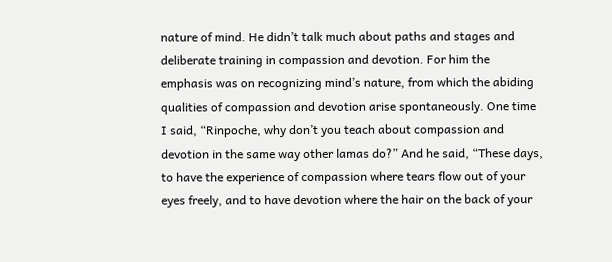nature of mind. He didn’t talk much about paths and stages and deliberate training in compassion and devotion. For him the emphasis was on recognizing mind’s nature, from which the abiding qualities of compassion and devotion arise spontaneously. One time I said, “Rinpoche, why don’t you teach about compassion and devotion in the same way other lamas do?” And he said, “These days, to have the experience of compassion where tears flow out of your eyes freely, and to have devotion where the hair on the back of your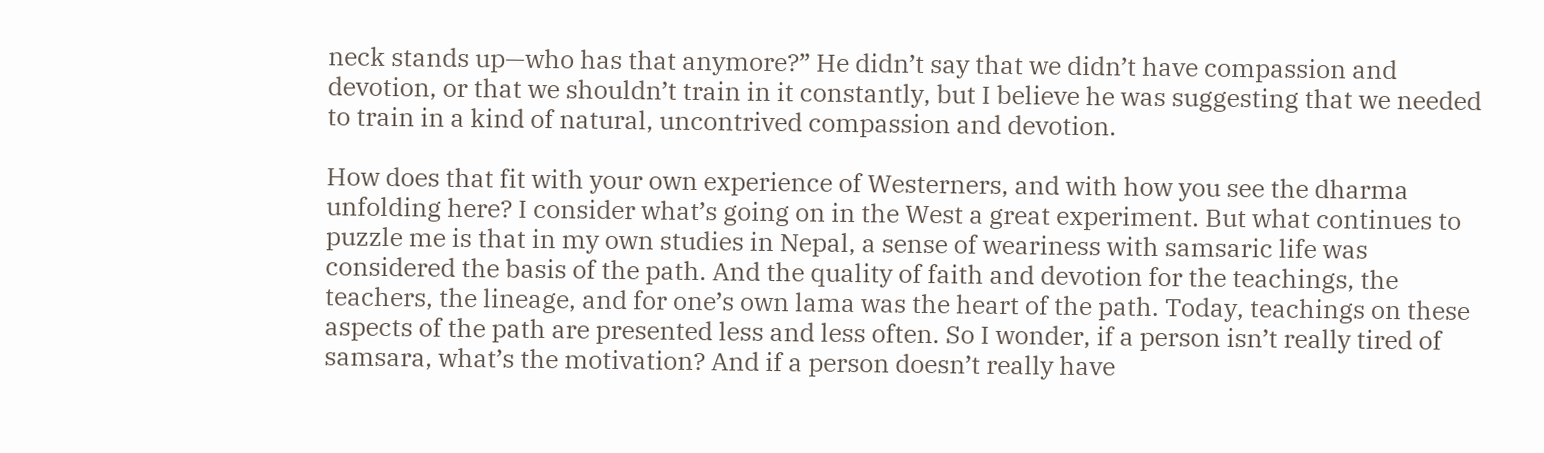neck stands up—who has that anymore?” He didn’t say that we didn’t have compassion and devotion, or that we shouldn’t train in it constantly, but I believe he was suggesting that we needed to train in a kind of natural, uncontrived compassion and devotion.

How does that fit with your own experience of Westerners, and with how you see the dharma unfolding here? I consider what’s going on in the West a great experiment. But what continues to puzzle me is that in my own studies in Nepal, a sense of weariness with samsaric life was considered the basis of the path. And the quality of faith and devotion for the teachings, the teachers, the lineage, and for one’s own lama was the heart of the path. Today, teachings on these aspects of the path are presented less and less often. So I wonder, if a person isn’t really tired of samsara, what’s the motivation? And if a person doesn’t really have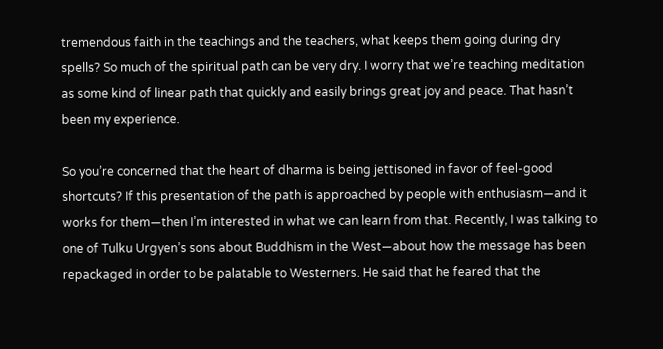tremendous faith in the teachings and the teachers, what keeps them going during dry spells? So much of the spiritual path can be very dry. I worry that we’re teaching meditation as some kind of linear path that quickly and easily brings great joy and peace. That hasn’t been my experience.

So you’re concerned that the heart of dharma is being jettisoned in favor of feel-good shortcuts? If this presentation of the path is approached by people with enthusiasm—and it works for them—then I’m interested in what we can learn from that. Recently, I was talking to one of Tulku Urgyen’s sons about Buddhism in the West—about how the message has been repackaged in order to be palatable to Westerners. He said that he feared that the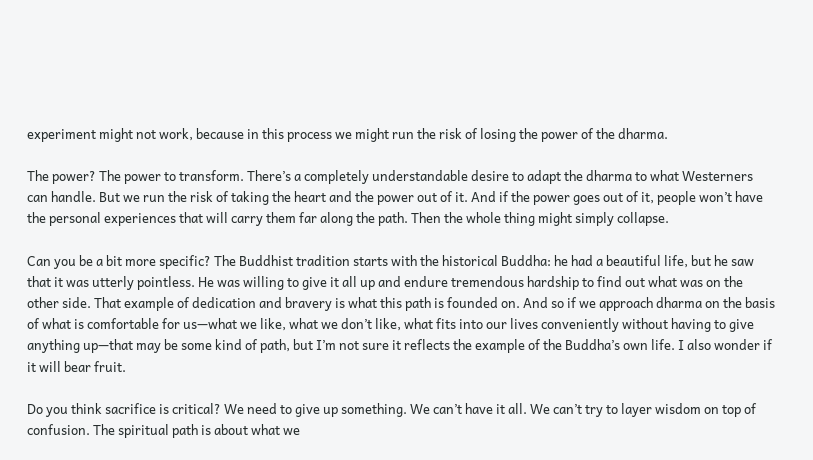experiment might not work, because in this process we might run the risk of losing the power of the dharma.

The power? The power to transform. There’s a completely understandable desire to adapt the dharma to what Westerners can handle. But we run the risk of taking the heart and the power out of it. And if the power goes out of it, people won’t have the personal experiences that will carry them far along the path. Then the whole thing might simply collapse.

Can you be a bit more specific? The Buddhist tradition starts with the historical Buddha: he had a beautiful life, but he saw that it was utterly pointless. He was willing to give it all up and endure tremendous hardship to find out what was on the other side. That example of dedication and bravery is what this path is founded on. And so if we approach dharma on the basis of what is comfortable for us—what we like, what we don’t like, what fits into our lives conveniently without having to give anything up—that may be some kind of path, but I’m not sure it reflects the example of the Buddha’s own life. I also wonder if it will bear fruit.

Do you think sacrifice is critical? We need to give up something. We can’t have it all. We can’t try to layer wisdom on top of confusion. The spiritual path is about what we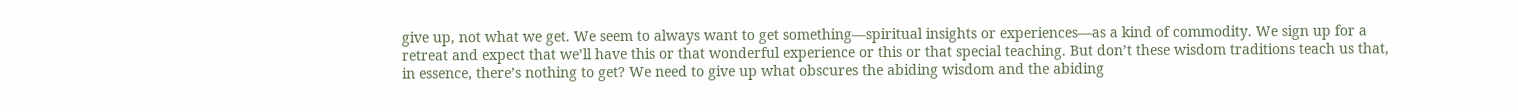give up, not what we get. We seem to always want to get something—spiritual insights or experiences—as a kind of commodity. We sign up for a retreat and expect that we’ll have this or that wonderful experience or this or that special teaching. But don’t these wisdom traditions teach us that, in essence, there’s nothing to get? We need to give up what obscures the abiding wisdom and the abiding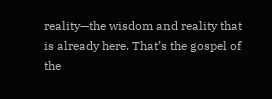reality—the wisdom and reality that is already here. That’s the gospel of the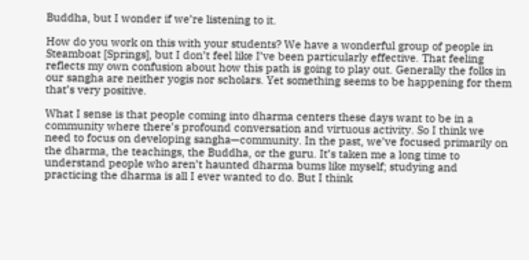Buddha, but I wonder if we’re listening to it.

How do you work on this with your students? We have a wonderful group of people in Steamboat [Springs], but I don’t feel like I’ve been particularly effective. That feeling reflects my own confusion about how this path is going to play out. Generally the folks in our sangha are neither yogis nor scholars. Yet something seems to be happening for them that’s very positive.

What I sense is that people coming into dharma centers these days want to be in a community where there’s profound conversation and virtuous activity. So I think we need to focus on developing sangha—community. In the past, we’ve focused primarily on the dharma, the teachings, the Buddha, or the guru. It’s taken me a long time to understand people who aren’t haunted dharma bums like myself; studying and practicing the dharma is all I ever wanted to do. But I think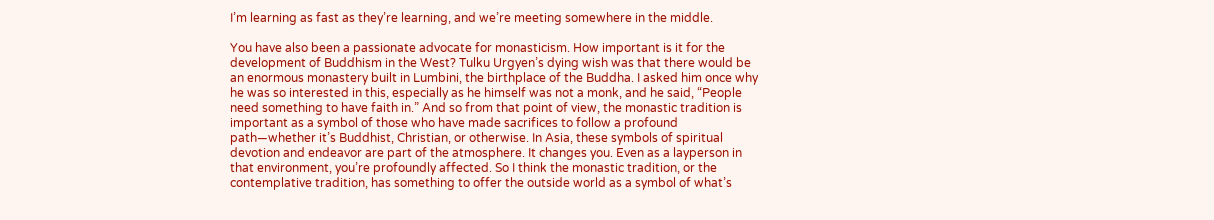I’m learning as fast as they’re learning, and we’re meeting somewhere in the middle.

You have also been a passionate advocate for monasticism. How important is it for the development of Buddhism in the West? Tulku Urgyen’s dying wish was that there would be an enormous monastery built in Lumbini, the birthplace of the Buddha. I asked him once why he was so interested in this, especially as he himself was not a monk, and he said, “People need something to have faith in.” And so from that point of view, the monastic tradition is important as a symbol of those who have made sacrifices to follow a profound path—whether it’s Buddhist, Christian, or otherwise. In Asia, these symbols of spiritual devotion and endeavor are part of the atmosphere. It changes you. Even as a layperson in that environment, you’re profoundly affected. So I think the monastic tradition, or the contemplative tradition, has something to offer the outside world as a symbol of what’s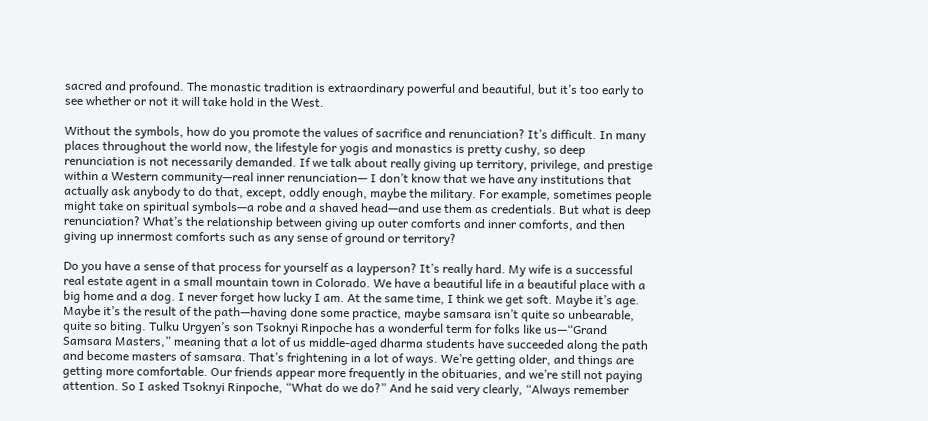sacred and profound. The monastic tradition is extraordinary powerful and beautiful, but it’s too early to see whether or not it will take hold in the West.

Without the symbols, how do you promote the values of sacrifice and renunciation? It’s difficult. In many places throughout the world now, the lifestyle for yogis and monastics is pretty cushy, so deep renunciation is not necessarily demanded. If we talk about really giving up territory, privilege, and prestige within a Western community—real inner renunciation— I don’t know that we have any institutions that actually ask anybody to do that, except, oddly enough, maybe the military. For example, sometimes people might take on spiritual symbols—a robe and a shaved head—and use them as credentials. But what is deep renunciation? What’s the relationship between giving up outer comforts and inner comforts, and then giving up innermost comforts such as any sense of ground or territory?

Do you have a sense of that process for yourself as a layperson? It’s really hard. My wife is a successful real estate agent in a small mountain town in Colorado. We have a beautiful life in a beautiful place with a big home and a dog. I never forget how lucky I am. At the same time, I think we get soft. Maybe it’s age. Maybe it’s the result of the path—having done some practice, maybe samsara isn’t quite so unbearable, quite so biting. Tulku Urgyen’s son Tsoknyi Rinpoche has a wonderful term for folks like us—“Grand Samsara Masters,” meaning that a lot of us middle-aged dharma students have succeeded along the path and become masters of samsara. That’s frightening in a lot of ways. We’re getting older, and things are getting more comfortable. Our friends appear more frequently in the obituaries, and we’re still not paying attention. So I asked Tsoknyi Rinpoche, “What do we do?” And he said very clearly, “Always remember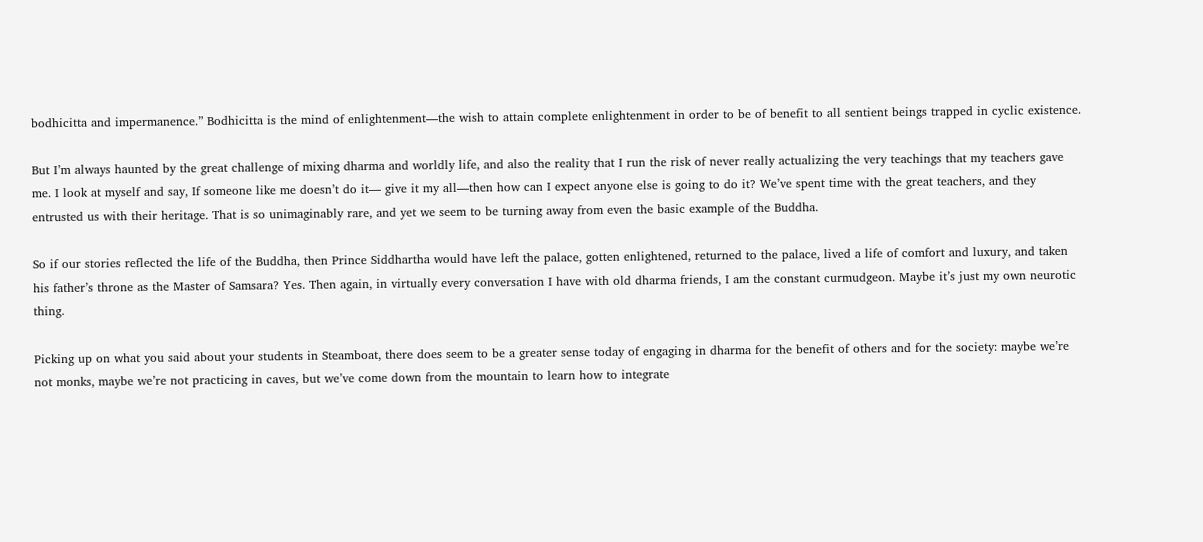bodhicitta and impermanence.” Bodhicitta is the mind of enlightenment—the wish to attain complete enlightenment in order to be of benefit to all sentient beings trapped in cyclic existence.

But I’m always haunted by the great challenge of mixing dharma and worldly life, and also the reality that I run the risk of never really actualizing the very teachings that my teachers gave me. I look at myself and say, If someone like me doesn’t do it— give it my all—then how can I expect anyone else is going to do it? We’ve spent time with the great teachers, and they entrusted us with their heritage. That is so unimaginably rare, and yet we seem to be turning away from even the basic example of the Buddha.

So if our stories reflected the life of the Buddha, then Prince Siddhartha would have left the palace, gotten enlightened, returned to the palace, lived a life of comfort and luxury, and taken his father’s throne as the Master of Samsara? Yes. Then again, in virtually every conversation I have with old dharma friends, I am the constant curmudgeon. Maybe it’s just my own neurotic thing.

Picking up on what you said about your students in Steamboat, there does seem to be a greater sense today of engaging in dharma for the benefit of others and for the society: maybe we’re not monks, maybe we’re not practicing in caves, but we’ve come down from the mountain to learn how to integrate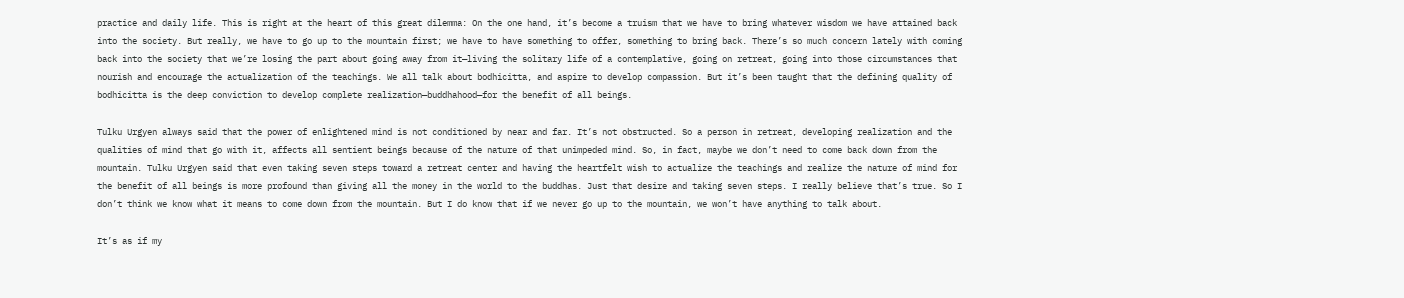practice and daily life. This is right at the heart of this great dilemma: On the one hand, it’s become a truism that we have to bring whatever wisdom we have attained back into the society. But really, we have to go up to the mountain first; we have to have something to offer, something to bring back. There’s so much concern lately with coming back into the society that we’re losing the part about going away from it—living the solitary life of a contemplative, going on retreat, going into those circumstances that nourish and encourage the actualization of the teachings. We all talk about bodhicitta, and aspire to develop compassion. But it’s been taught that the defining quality of bodhicitta is the deep conviction to develop complete realization—buddhahood—for the benefit of all beings.

Tulku Urgyen always said that the power of enlightened mind is not conditioned by near and far. It’s not obstructed. So a person in retreat, developing realization and the qualities of mind that go with it, affects all sentient beings because of the nature of that unimpeded mind. So, in fact, maybe we don’t need to come back down from the mountain. Tulku Urgyen said that even taking seven steps toward a retreat center and having the heartfelt wish to actualize the teachings and realize the nature of mind for the benefit of all beings is more profound than giving all the money in the world to the buddhas. Just that desire and taking seven steps. I really believe that’s true. So I don’t think we know what it means to come down from the mountain. But I do know that if we never go up to the mountain, we won’t have anything to talk about.

It’s as if my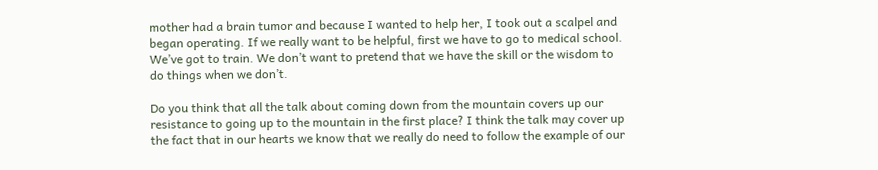mother had a brain tumor and because I wanted to help her, I took out a scalpel and began operating. If we really want to be helpful, first we have to go to medical school. We’ve got to train. We don’t want to pretend that we have the skill or the wisdom to do things when we don’t.

Do you think that all the talk about coming down from the mountain covers up our resistance to going up to the mountain in the first place? I think the talk may cover up the fact that in our hearts we know that we really do need to follow the example of our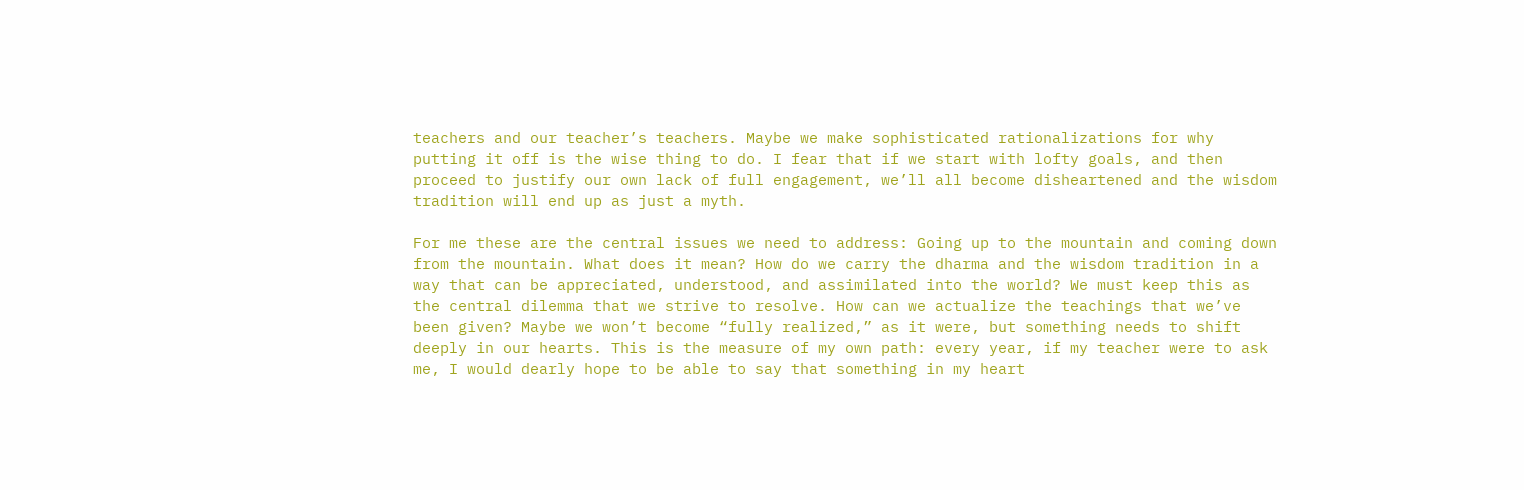teachers and our teacher’s teachers. Maybe we make sophisticated rationalizations for why putting it off is the wise thing to do. I fear that if we start with lofty goals, and then proceed to justify our own lack of full engagement, we’ll all become disheartened and the wisdom tradition will end up as just a myth.

For me these are the central issues we need to address: Going up to the mountain and coming down from the mountain. What does it mean? How do we carry the dharma and the wisdom tradition in a way that can be appreciated, understood, and assimilated into the world? We must keep this as the central dilemma that we strive to resolve. How can we actualize the teachings that we’ve been given? Maybe we won’t become “fully realized,” as it were, but something needs to shift deeply in our hearts. This is the measure of my own path: every year, if my teacher were to ask me, I would dearly hope to be able to say that something in my heart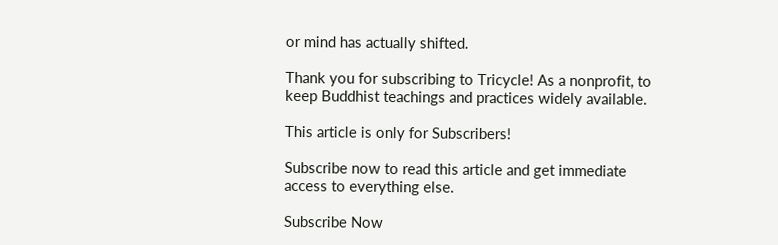or mind has actually shifted.

Thank you for subscribing to Tricycle! As a nonprofit, to keep Buddhist teachings and practices widely available.

This article is only for Subscribers!

Subscribe now to read this article and get immediate access to everything else.

Subscribe Now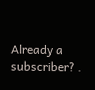Already a subscriber? .